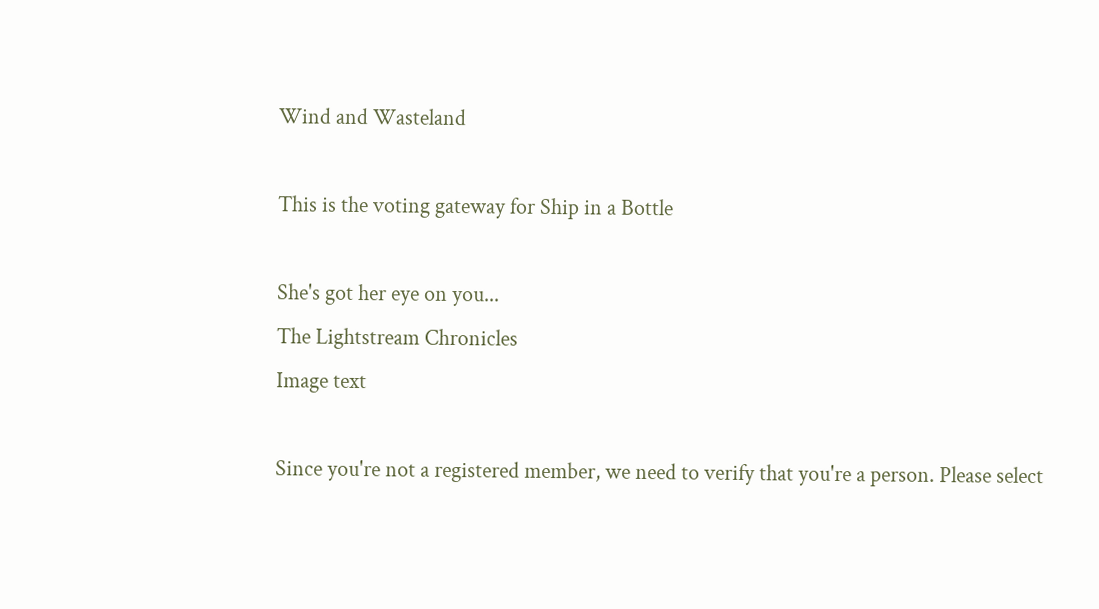Wind and Wasteland

This is the voting gateway for Ship in a Bottle

She's got her eye on you...
The Lightstream Chronicles
Image text

Since you're not a registered member, we need to verify that you're a person. Please select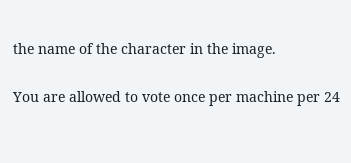the name of the character in the image.

You are allowed to vote once per machine per 24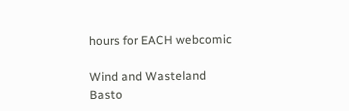hours for EACH webcomic

Wind and Wasteland
Basto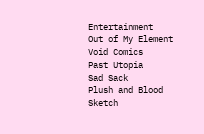Entertainment
Out of My Element
Void Comics
Past Utopia
Sad Sack
Plush and Blood
Sketch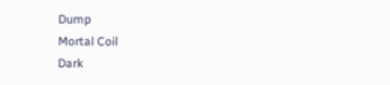Dump
Mortal Coil
Dark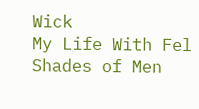Wick
My Life With Fel
Shades of Men